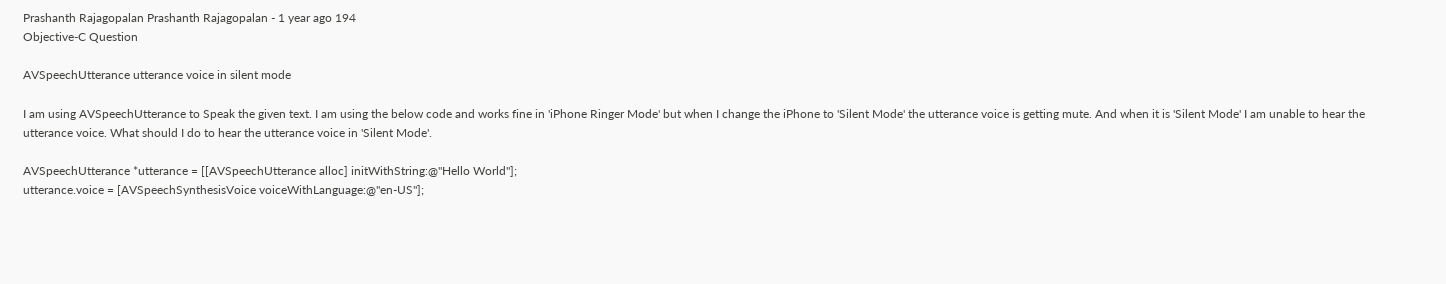Prashanth Rajagopalan Prashanth Rajagopalan - 1 year ago 194
Objective-C Question

AVSpeechUtterance utterance voice in silent mode

I am using AVSpeechUtterance to Speak the given text. I am using the below code and works fine in 'iPhone Ringer Mode' but when I change the iPhone to 'Silent Mode' the utterance voice is getting mute. And when it is 'Silent Mode' I am unable to hear the utterance voice. What should I do to hear the utterance voice in 'Silent Mode'.

AVSpeechUtterance *utterance = [[AVSpeechUtterance alloc] initWithString:@"Hello World"];
utterance.voice = [AVSpeechSynthesisVoice voiceWithLanguage:@"en-US"];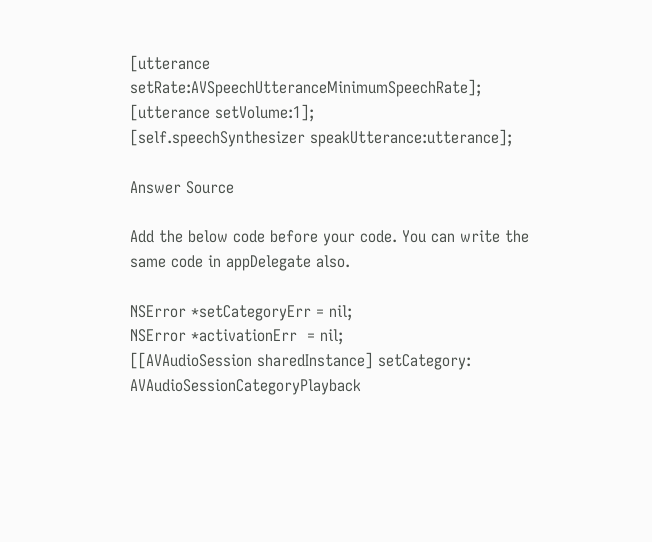[utterance setRate:AVSpeechUtteranceMinimumSpeechRate];
[utterance setVolume:1];
[self.speechSynthesizer speakUtterance:utterance];

Answer Source

Add the below code before your code. You can write the same code in appDelegate also.

NSError *setCategoryErr = nil;
NSError *activationErr  = nil;
[[AVAudioSession sharedInstance] setCategory: AVAudioSessionCategoryPlayback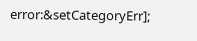error:&setCategoryErr];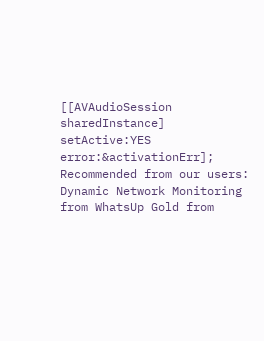[[AVAudioSession sharedInstance] setActive:YES error:&activationErr];
Recommended from our users: Dynamic Network Monitoring from WhatsUp Gold from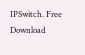IPSwitch. Free Download